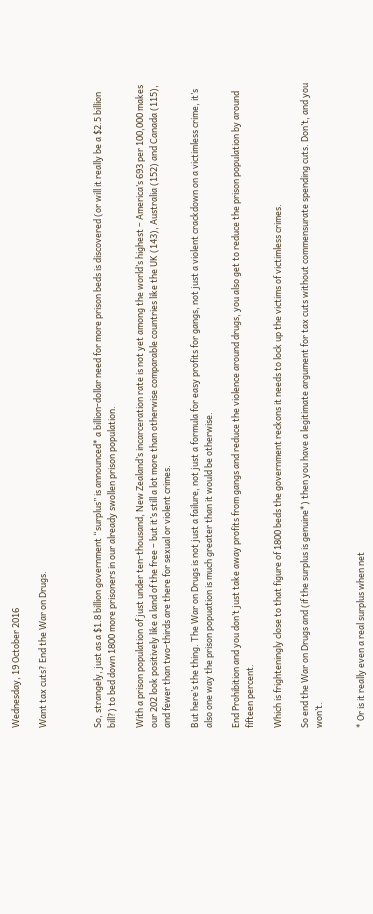Wednesday, 19 October 2016

Want tax cuts? End the War on Drugs.



So, strangely, just as a $1.8 billion government “surplus” is announced* a billion-dollar need for more prison beds is discovered (or will it really be a $2.5 billion bill?) to bed down 1800 more prisoners in our already swollen prison population.

With a prison population of just under ten-thousand, New Zealand’s incarceration rate is not yet among the world’s highest – America’s 693 per 100,000 makes our 202 look positively like a land of the free – but it’s still a lot more than otherwise comparable countries like the UK (143), Australia (152) and Canada (115), and fewer than two-thirds are there for sexual or violent crimes.

But here’s the thing. The War on Drugs is not just a failure, not just a formula for easy profits for gangs, not just a violent crackdown on a victimless crime, it’s also one way the prison popuation is much greater than it would be otherwise.

End Prohibition and you don’t just take away profits from gangs and reduce the violence around drugs, you also get to reduce the prison population by around fifteen percent.

Which is frighteningly close to that figure of 1800 beds the government reckons it needs to lock up the victims of victimless crimes.

So end the War on Drugs and (if the surplus is genuine*) then you have a legitimate argument for tax cuts without commensurate spending cuts. Don’t, and you won’t.


* Or is it really even a real surplus when net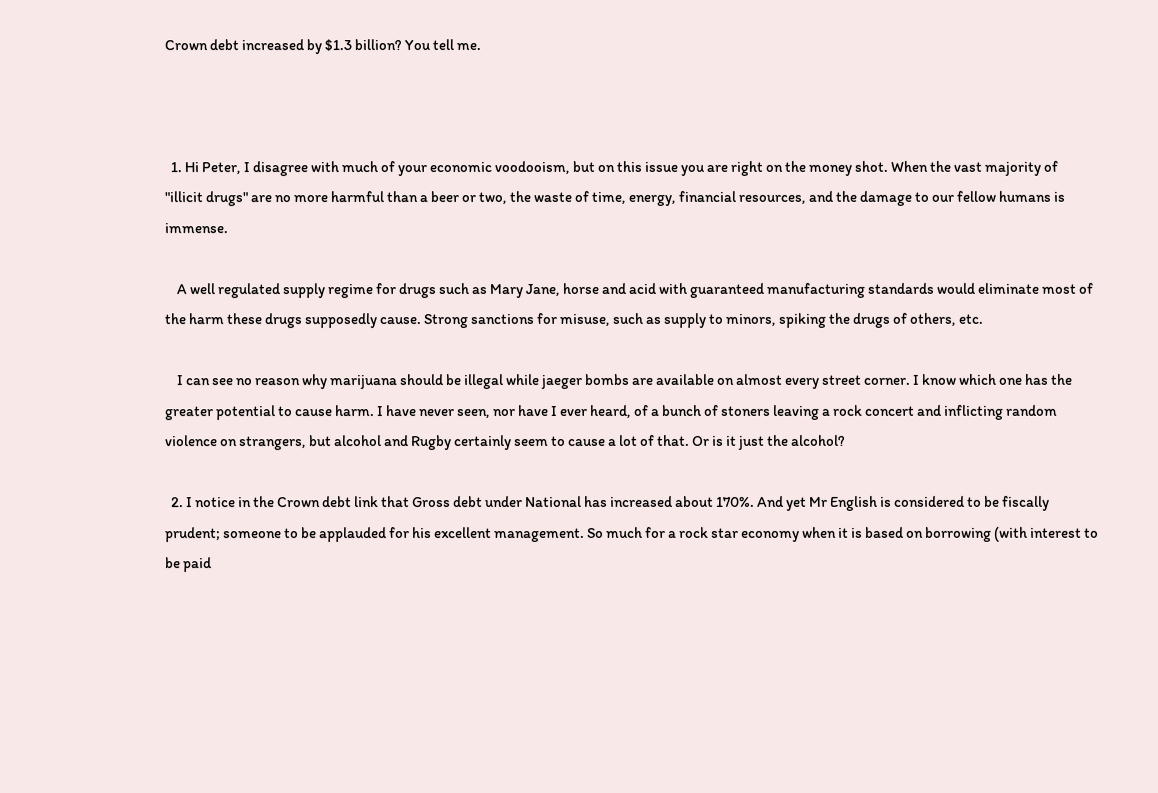Crown debt increased by $1.3 billion? You tell me.



  1. Hi Peter, I disagree with much of your economic voodooism, but on this issue you are right on the money shot. When the vast majority of "illicit drugs" are no more harmful than a beer or two, the waste of time, energy, financial resources, and the damage to our fellow humans is immense.

    A well regulated supply regime for drugs such as Mary Jane, horse and acid with guaranteed manufacturing standards would eliminate most of the harm these drugs supposedly cause. Strong sanctions for misuse, such as supply to minors, spiking the drugs of others, etc.

    I can see no reason why marijuana should be illegal while jaeger bombs are available on almost every street corner. I know which one has the greater potential to cause harm. I have never seen, nor have I ever heard, of a bunch of stoners leaving a rock concert and inflicting random violence on strangers, but alcohol and Rugby certainly seem to cause a lot of that. Or is it just the alcohol?

  2. I notice in the Crown debt link that Gross debt under National has increased about 170%. And yet Mr English is considered to be fiscally prudent; someone to be applauded for his excellent management. So much for a rock star economy when it is based on borrowing (with interest to be paid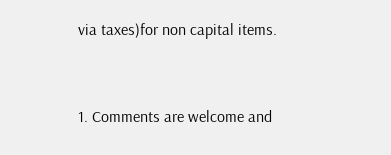via taxes)for non capital items.


1. Comments are welcome and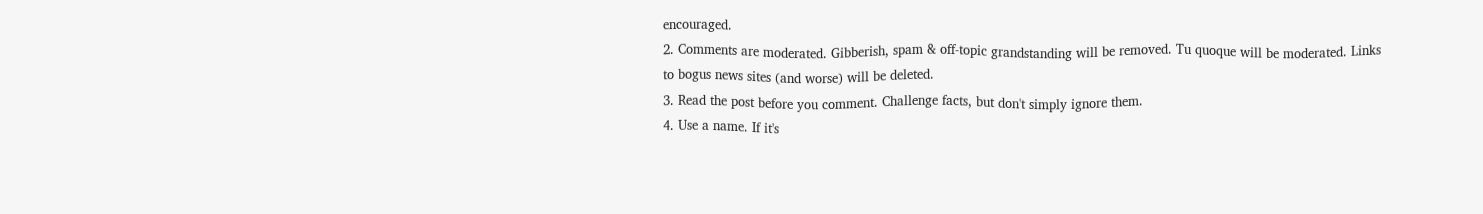encouraged.
2. Comments are moderated. Gibberish, spam & off-topic grandstanding will be removed. Tu quoque will be moderated. Links to bogus news sites (and worse) will be deleted.
3. Read the post before you comment. Challenge facts, but don't simply ignore them.
4. Use a name. If it's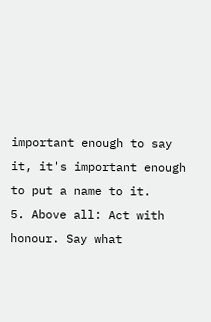important enough to say it, it's important enough to put a name to it.
5. Above all: Act with honour. Say what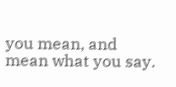you mean, and mean what you say.